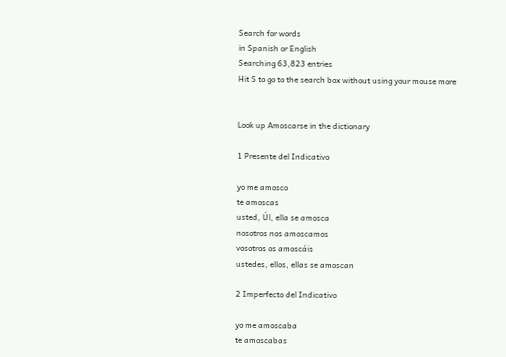Search for words
in Spanish or English
Searching 63,823 entries
Hit S to go to the search box without using your mouse more


Look up Amoscarse in the dictionary

1 Presente del Indicativo

yo me amosco
te amoscas
usted, Úl, ella se amosca
nosotros nos amoscamos
vosotros os amoscáis
ustedes, ellos, ellas se amoscan

2 Imperfecto del Indicativo

yo me amoscaba
te amoscabas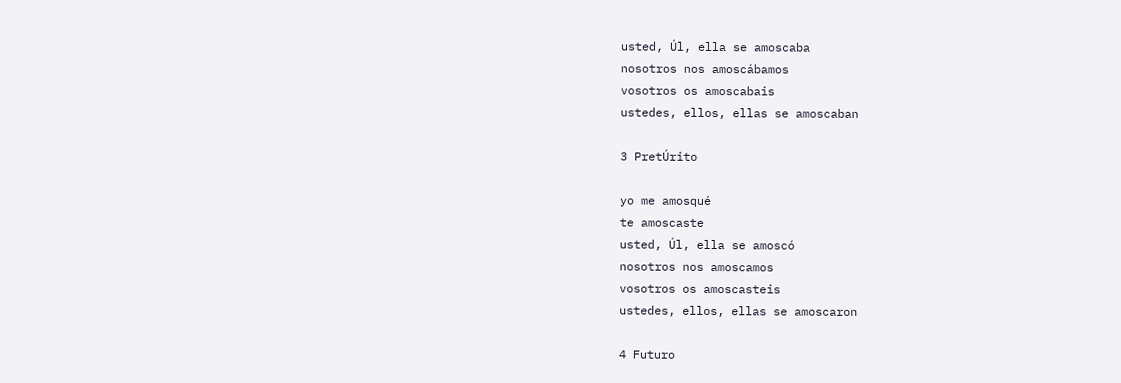usted, Úl, ella se amoscaba
nosotros nos amoscábamos
vosotros os amoscabais
ustedes, ellos, ellas se amoscaban

3 PretÚrito

yo me amosqué
te amoscaste
usted, Úl, ella se amoscó
nosotros nos amoscamos
vosotros os amoscasteis
ustedes, ellos, ellas se amoscaron

4 Futuro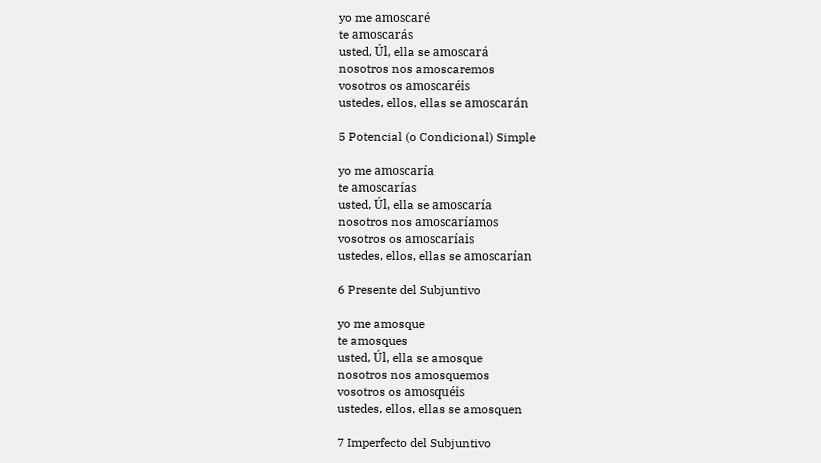yo me amoscaré
te amoscarás
usted, Úl, ella se amoscará
nosotros nos amoscaremos
vosotros os amoscaréis
ustedes, ellos, ellas se amoscarán

5 Potencial (o Condicional) Simple

yo me amoscaría
te amoscarías
usted, Úl, ella se amoscaría
nosotros nos amoscaríamos
vosotros os amoscaríais
ustedes, ellos, ellas se amoscarían

6 Presente del Subjuntivo

yo me amosque
te amosques
usted, Úl, ella se amosque
nosotros nos amosquemos
vosotros os amosquéis
ustedes, ellos, ellas se amosquen

7 Imperfecto del Subjuntivo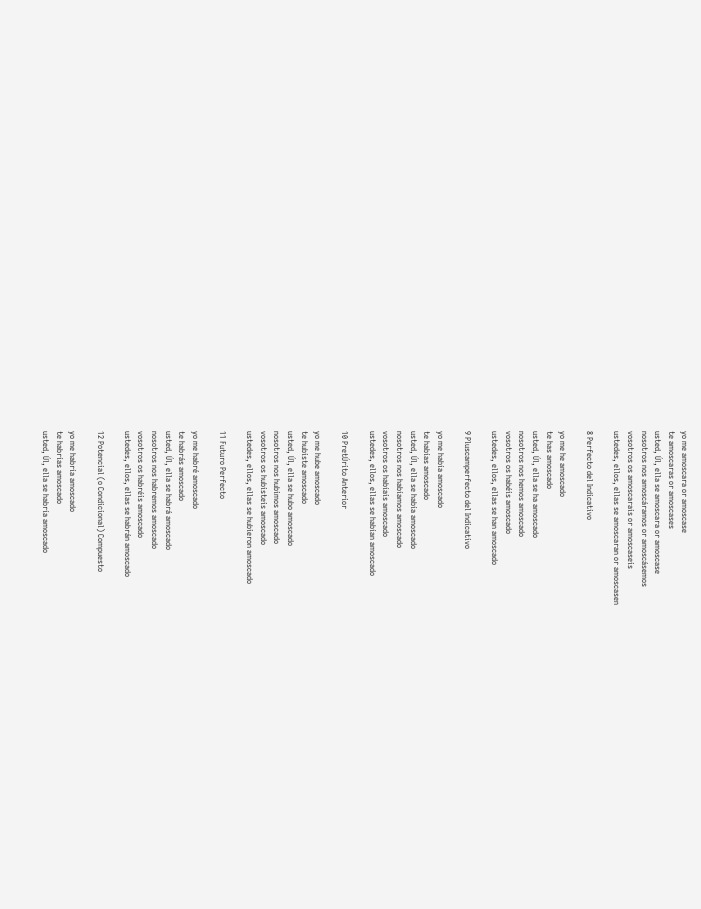yo me amoscara or amoscase
te amoscaras or amoscases
usted, Úl, ella se amoscara or amoscase
nosotros nos amoscáramos or amoscásemos
vosotros os amoscarais or amoscaseis
ustedes, ellos, ellas se amoscaran or amoscasen

8 Perfecto del Indicativo

yo me he amoscado
te has amoscado
usted, Úl, ella se ha amoscado
nosotros nos hemos amoscado
vosotros os habéis amoscado
ustedes, ellos, ellas se han amoscado

9 Pluscamperfecto del Indicativo

yo me había amoscado
te habías amoscado
usted, Úl, ella se había amoscado
nosotros nos habíamos amoscado
vosotros os habíais amoscado
ustedes, ellos, ellas se habían amoscado

10 PretÚrito Anterior

yo me hube amoscado
te hubiste amoscado
usted, Úl, ella se hubo amoscado
nosotros nos hubimos amoscado
vosotros os hubisteis amoscado
ustedes, ellos, ellas se hubieron amoscado

11 Futuro Perfecto

yo me habré amoscado
te habrás amoscado
usted, Úl, ella se habrá amoscado
nosotros nos habremos amoscado
vosotros os habréis amoscado
ustedes, ellos, ellas se habrán amoscado

12 Potencial (o Condicional) Compuesto

yo me habría amoscado
te habrías amoscado
usted, Úl, ella se habría amoscado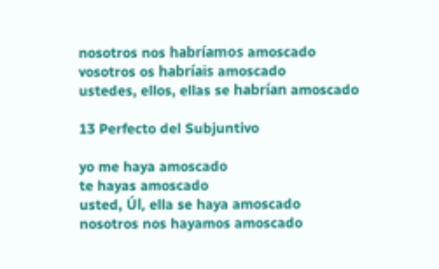nosotros nos habríamos amoscado
vosotros os habríais amoscado
ustedes, ellos, ellas se habrían amoscado

13 Perfecto del Subjuntivo

yo me haya amoscado
te hayas amoscado
usted, Úl, ella se haya amoscado
nosotros nos hayamos amoscado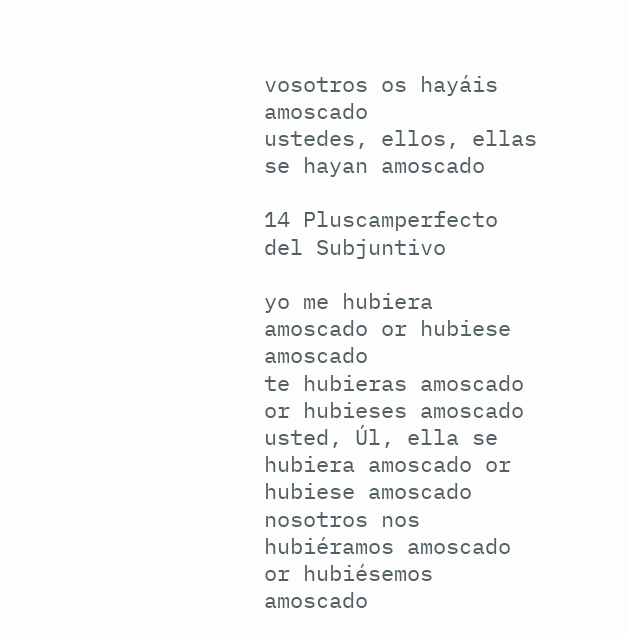vosotros os hayáis amoscado
ustedes, ellos, ellas se hayan amoscado

14 Pluscamperfecto del Subjuntivo

yo me hubiera amoscado or hubiese amoscado
te hubieras amoscado or hubieses amoscado
usted, Úl, ella se hubiera amoscado or hubiese amoscado
nosotros nos hubiéramos amoscado or hubiésemos amoscado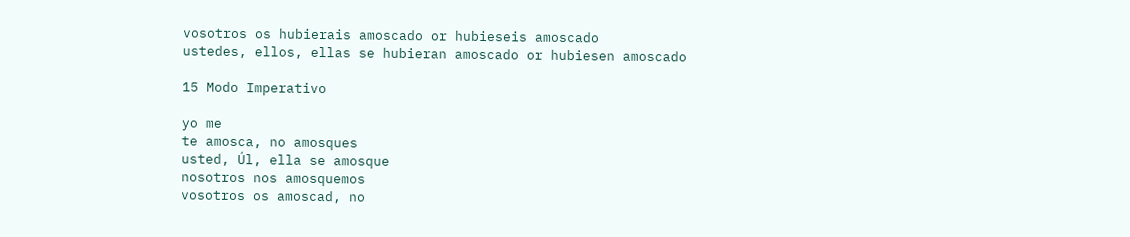vosotros os hubierais amoscado or hubieseis amoscado
ustedes, ellos, ellas se hubieran amoscado or hubiesen amoscado

15 Modo Imperativo

yo me
te amosca, no amosques
usted, Úl, ella se amosque
nosotros nos amosquemos
vosotros os amoscad, no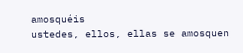amosquéis
ustedes, ellos, ellas se amosquen